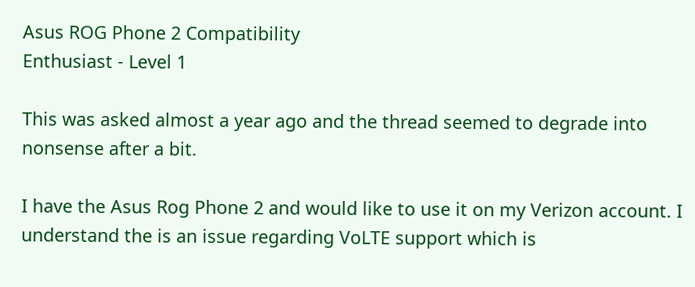Asus ROG Phone 2 Compatibility
Enthusiast - Level 1

This was asked almost a year ago and the thread seemed to degrade into nonsense after a bit.

I have the Asus Rog Phone 2 and would like to use it on my Verizon account. I understand the is an issue regarding VoLTE support which is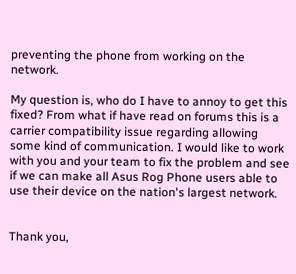preventing the phone from working on the network.

My question is, who do I have to annoy to get this fixed? From what if have read on forums this is a carrier compatibility issue regarding allowing some kind of communication. I would like to work with you and your team to fix the problem and see if we can make all Asus Rog Phone users able to use their device on the nation's largest network.


Thank you,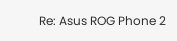Re: Asus ROG Phone 2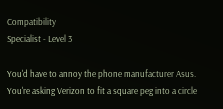Compatibility
Specialist - Level 3

You'd have to annoy the phone manufacturer Asus. You're asking Verizon to fit a square peg into a circle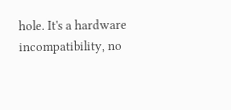hole. It's a hardware incompatibility, no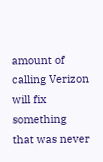amount of calling Verizon will fix something that was never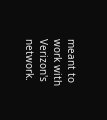meant to work with Verizon's network.